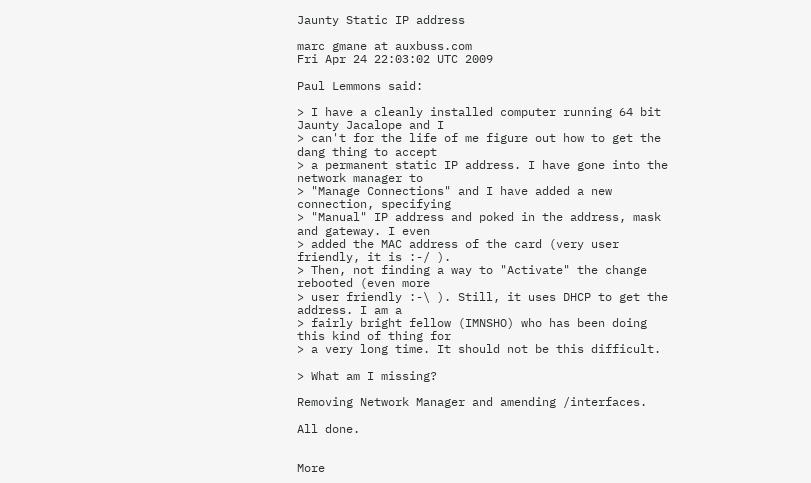Jaunty Static IP address

marc gmane at auxbuss.com
Fri Apr 24 22:03:02 UTC 2009

Paul Lemmons said:

> I have a cleanly installed computer running 64 bit Jaunty Jacalope and I
> can't for the life of me figure out how to get the dang thing to accept
> a permanent static IP address. I have gone into the network manager to
> "Manage Connections" and I have added a new connection, specifying
> "Manual" IP address and poked in the address, mask and gateway. I even
> added the MAC address of the card (very user friendly, it is :-/ ).
> Then, not finding a way to "Activate" the change rebooted (even more
> user friendly :-\ ). Still, it uses DHCP to get the address. I am a
> fairly bright fellow (IMNSHO) who has been doing this kind of thing for
> a very long time. It should not be this difficult.

> What am I missing?

Removing Network Manager and amending /interfaces.

All done.


More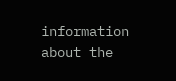information about the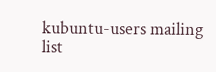kubuntu-users mailing list